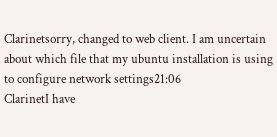Clarinetsorry, changed to web client. I am uncertain about which file that my ubuntu installation is using to configure network settings21:06
ClarinetI have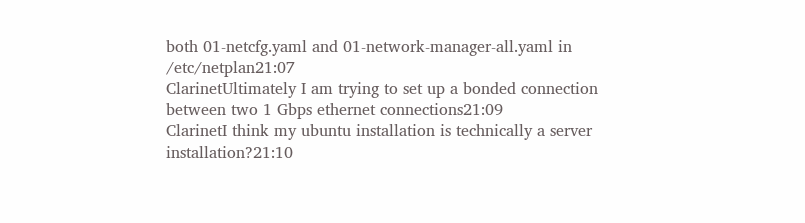both 01-netcfg.yaml and 01-network-manager-all.yaml in /etc/netplan21:07
ClarinetUltimately I am trying to set up a bonded connection between two 1 Gbps ethernet connections21:09
ClarinetI think my ubuntu installation is technically a server installation?21:10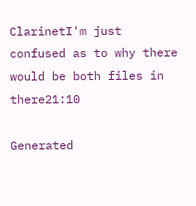ClarinetI'm just confused as to why there would be both files in there21:10

Generated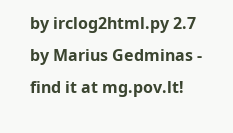by irclog2html.py 2.7 by Marius Gedminas - find it at mg.pov.lt!